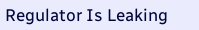Regulator Is Leaking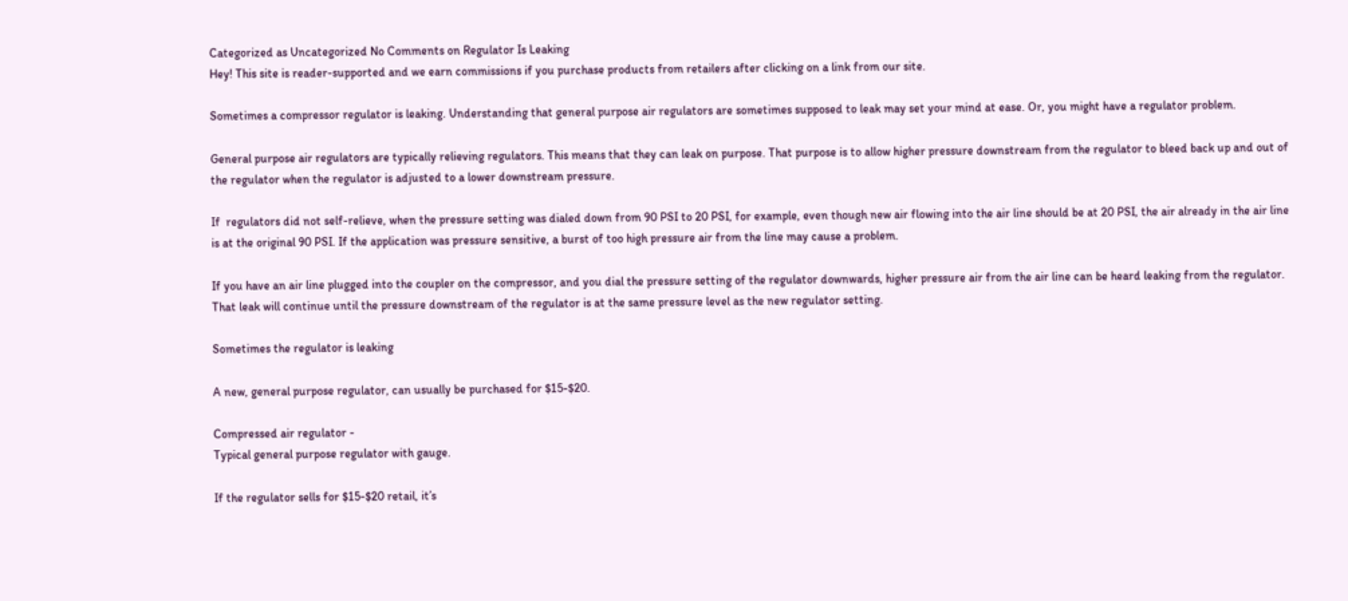Categorized as Uncategorized No Comments on Regulator Is Leaking
Hey! This site is reader-supported and we earn commissions if you purchase products from retailers after clicking on a link from our site.

Sometimes a compressor regulator is leaking. Understanding that general purpose air regulators are sometimes supposed to leak may set your mind at ease. Or, you might have a regulator problem.

General purpose air regulators are typically relieving regulators. This means that they can leak on purpose. That purpose is to allow higher pressure downstream from the regulator to bleed back up and out of the regulator when the regulator is adjusted to a lower downstream pressure.

If  regulators did not self-relieve, when the pressure setting was dialed down from 90 PSI to 20 PSI, for example, even though new air flowing into the air line should be at 20 PSI, the air already in the air line is at the original 90 PSI. If the application was pressure sensitive, a burst of too high pressure air from the line may cause a problem.

If you have an air line plugged into the coupler on the compressor, and you dial the pressure setting of the regulator downwards, higher pressure air from the air line can be heard leaking from the regulator. That leak will continue until the pressure downstream of the regulator is at the same pressure level as the new regulator setting.

Sometimes the regulator is leaking

A new, general purpose regulator, can usually be purchased for $15-$20.

Compressed air regulator -
Typical general purpose regulator with gauge.

If the regulator sells for $15-$20 retail, it’s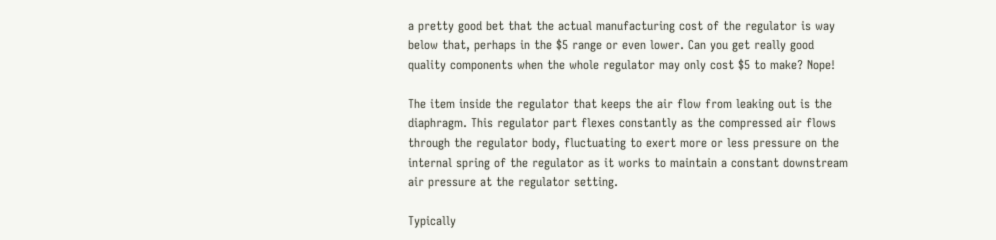a pretty good bet that the actual manufacturing cost of the regulator is way below that, perhaps in the $5 range or even lower. Can you get really good quality components when the whole regulator may only cost $5 to make? Nope!

The item inside the regulator that keeps the air flow from leaking out is the diaphragm. This regulator part flexes constantly as the compressed air flows through the regulator body, fluctuating to exert more or less pressure on the internal spring of the regulator as it works to maintain a constant downstream air pressure at the regulator setting.

Typically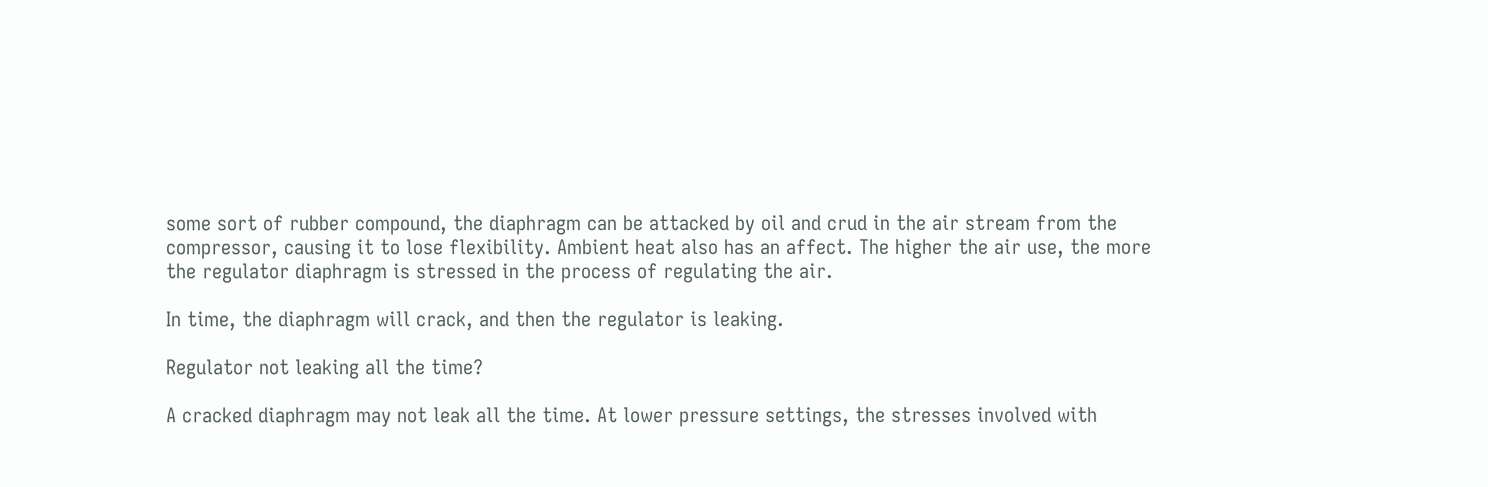some sort of rubber compound, the diaphragm can be attacked by oil and crud in the air stream from the compressor, causing it to lose flexibility. Ambient heat also has an affect. The higher the air use, the more the regulator diaphragm is stressed in the process of regulating the air.

In time, the diaphragm will crack, and then the regulator is leaking.

Regulator not leaking all the time?

A cracked diaphragm may not leak all the time. At lower pressure settings, the stresses involved with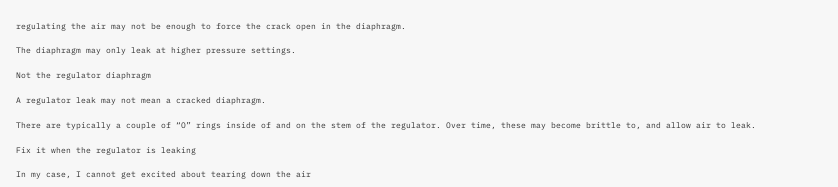regulating the air may not be enough to force the crack open in the diaphragm.

The diaphragm may only leak at higher pressure settings.

Not the regulator diaphragm

A regulator leak may not mean a cracked diaphragm.

There are typically a couple of “O” rings inside of and on the stem of the regulator. Over time, these may become brittle to, and allow air to leak.

Fix it when the regulator is leaking

In my case, I cannot get excited about tearing down the air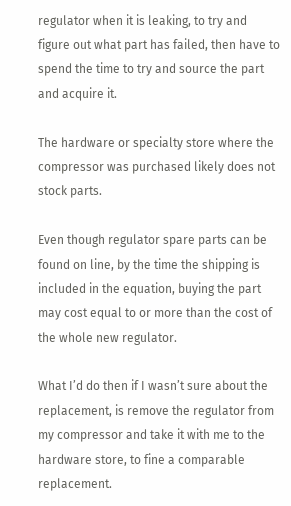regulator when it is leaking, to try and figure out what part has failed, then have to spend the time to try and source the part and acquire it.

The hardware or specialty store where the compressor was purchased likely does not stock parts.

Even though regulator spare parts can be found on line, by the time the shipping is included in the equation, buying the part may cost equal to or more than the cost of the whole new regulator.

What I’d do then if I wasn’t sure about the replacement, is remove the regulator from my compressor and take it with me to the hardware store, to fine a comparable replacement.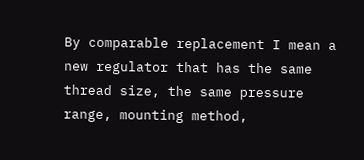By comparable replacement I mean a new regulator that has the same thread size, the same pressure range, mounting method,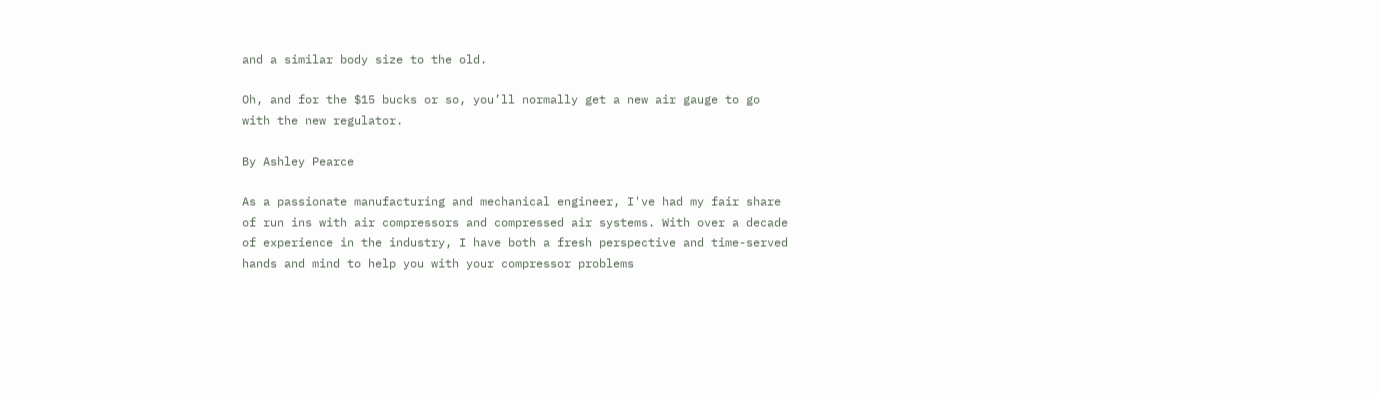and a similar body size to the old.

Oh, and for the $15 bucks or so, you’ll normally get a new air gauge to go with the new regulator.

By Ashley Pearce

As a passionate manufacturing and mechanical engineer, I've had my fair share of run ins with air compressors and compressed air systems. With over a decade of experience in the industry, I have both a fresh perspective and time-served hands and mind to help you with your compressor problems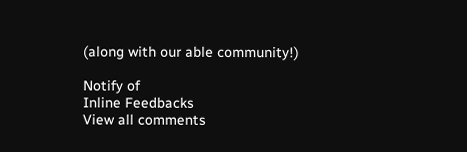(along with our able community!)

Notify of
Inline Feedbacks
View all comments